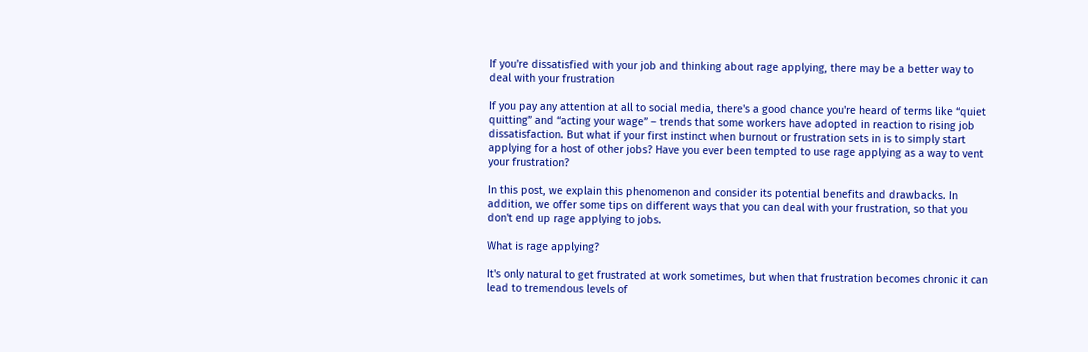If you're dissatisfied with your job and thinking about rage applying, there may be a better way to deal with your frustration

If you pay any attention at all to social media, there's a good chance you're heard of terms like “quiet quitting” and “acting your wage” – trends that some workers have adopted in reaction to rising job dissatisfaction. But what if your first instinct when burnout or frustration sets in is to simply start applying for a host of other jobs? Have you ever been tempted to use rage applying as a way to vent your frustration?

In this post, we explain this phenomenon and consider its potential benefits and drawbacks. In addition, we offer some tips on different ways that you can deal with your frustration, so that you don't end up rage applying to jobs.

What is rage applying?

It's only natural to get frustrated at work sometimes, but when that frustration becomes chronic it can lead to tremendous levels of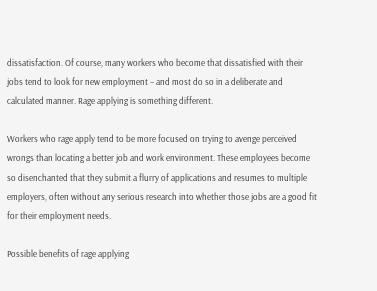dissatisfaction. Of course, many workers who become that dissatisfied with their jobs tend to look for new employment – and most do so in a deliberate and calculated manner. Rage applying is something different.

Workers who rage apply tend to be more focused on trying to avenge perceived wrongs than locating a better job and work environment. These employees become so disenchanted that they submit a flurry of applications and resumes to multiple employers, often without any serious research into whether those jobs are a good fit for their employment needs.

Possible benefits of rage applying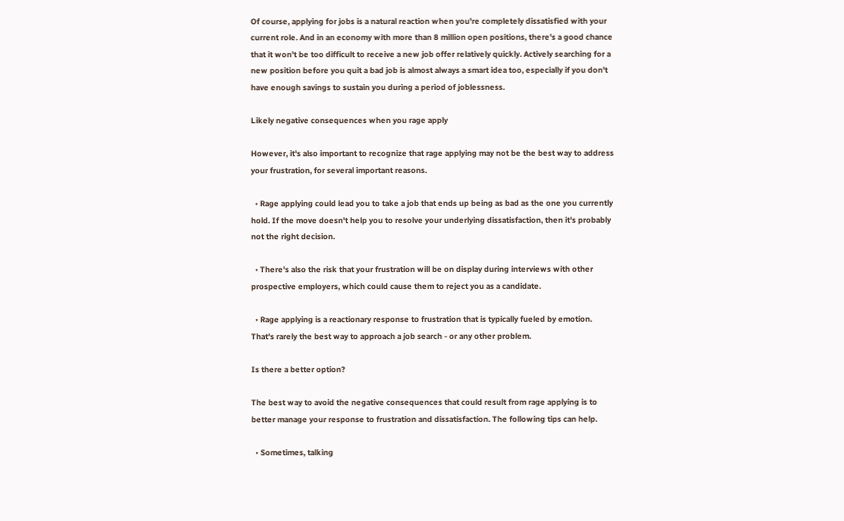Of course, applying for jobs is a natural reaction when you're completely dissatisfied with your current role. And in an economy with more than 8 million open positions, there's a good chance that it won't be too difficult to receive a new job offer relatively quickly. Actively searching for a new position before you quit a bad job is almost always a smart idea too, especially if you don't have enough savings to sustain you during a period of joblessness.

Likely negative consequences when you rage apply

However, it's also important to recognize that rage applying may not be the best way to address your frustration, for several important reasons.

  • Rage applying could lead you to take a job that ends up being as bad as the one you currently hold. If the move doesn't help you to resolve your underlying dissatisfaction, then it's probably not the right decision.

  • There's also the risk that your frustration will be on display during interviews with other prospective employers, which could cause them to reject you as a candidate.

  • Rage applying is a reactionary response to frustration that is typically fueled by emotion. That's rarely the best way to approach a job search - or any other problem.

Is there a better option?

The best way to avoid the negative consequences that could result from rage applying is to better manage your response to frustration and dissatisfaction. The following tips can help.

  • Sometimes, talking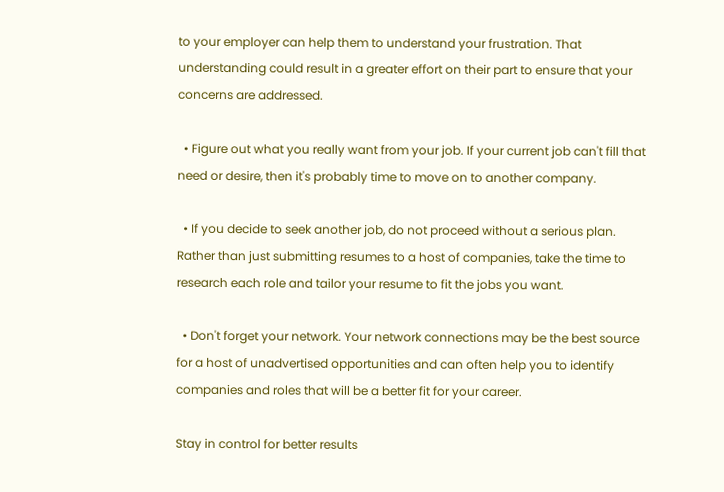to your employer can help them to understand your frustration. That understanding could result in a greater effort on their part to ensure that your concerns are addressed.

  • Figure out what you really want from your job. If your current job can't fill that need or desire, then it's probably time to move on to another company.

  • If you decide to seek another job, do not proceed without a serious plan. Rather than just submitting resumes to a host of companies, take the time to research each role and tailor your resume to fit the jobs you want.

  • Don't forget your network. Your network connections may be the best source for a host of unadvertised opportunities and can often help you to identify companies and roles that will be a better fit for your career.

Stay in control for better results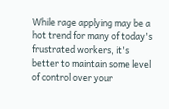While rage applying may be a hot trend for many of today's frustrated workers, it's better to maintain some level of control over your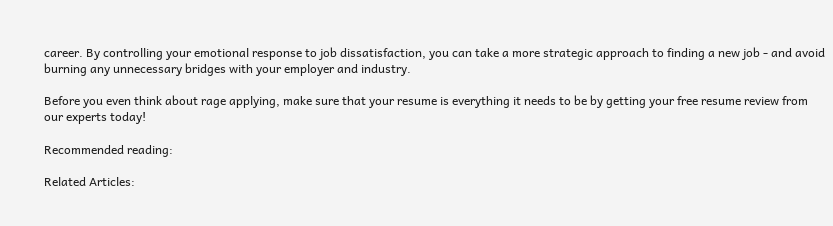career. By controlling your emotional response to job dissatisfaction, you can take a more strategic approach to finding a new job - and avoid burning any unnecessary bridges with your employer and industry.

Before you even think about rage applying, make sure that your resume is everything it needs to be by getting your free resume review from our experts today!

Recommended reading:

Related Articles: